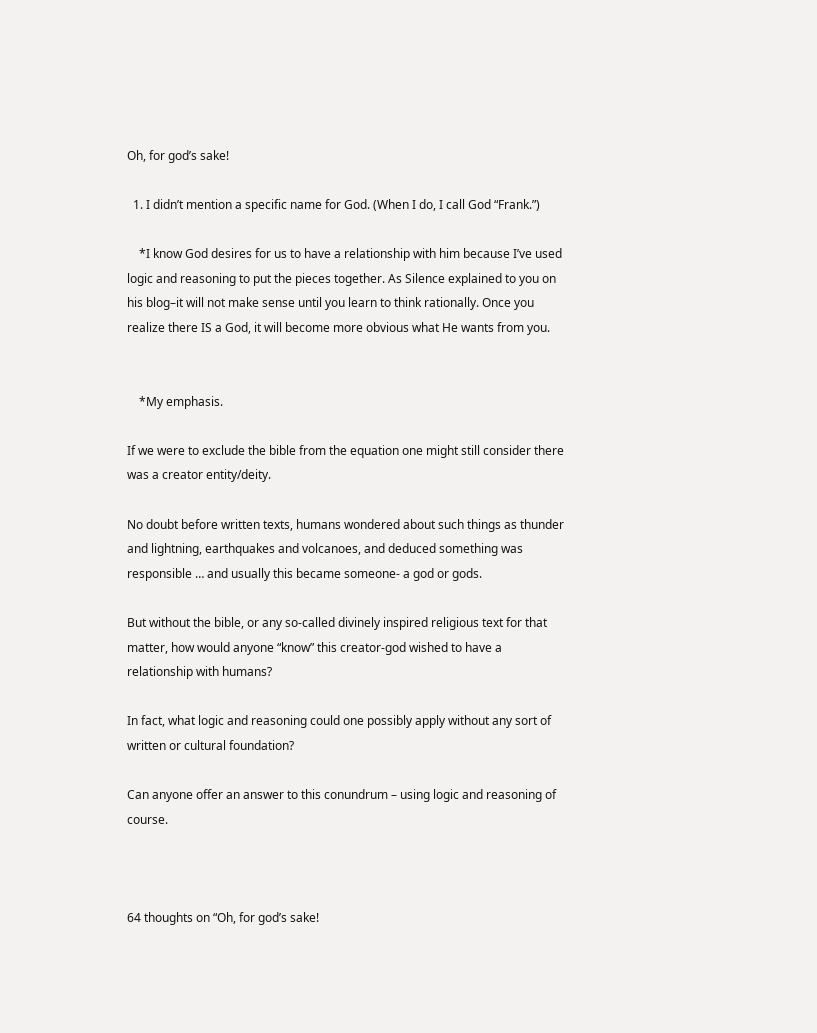Oh, for god’s sake!

  1. I didn’t mention a specific name for God. (When I do, I call God “Frank.”)

    *I know God desires for us to have a relationship with him because I’ve used logic and reasoning to put the pieces together. As Silence explained to you on his blog–it will not make sense until you learn to think rationally. Once you realize there IS a God, it will become more obvious what He wants from you.


    *My emphasis.

If we were to exclude the bible from the equation one might still consider there was a creator entity/deity.

No doubt before written texts, humans wondered about such things as thunder and lightning, earthquakes and volcanoes, and deduced something was responsible … and usually this became someone- a god or gods.

But without the bible, or any so-called divinely inspired religious text for that matter, how would anyone “know” this creator-god wished to have a relationship with humans?

In fact, what logic and reasoning could one possibly apply without any sort of written or cultural foundation?

Can anyone offer an answer to this conundrum – using logic and reasoning of course.



64 thoughts on “Oh, for god’s sake!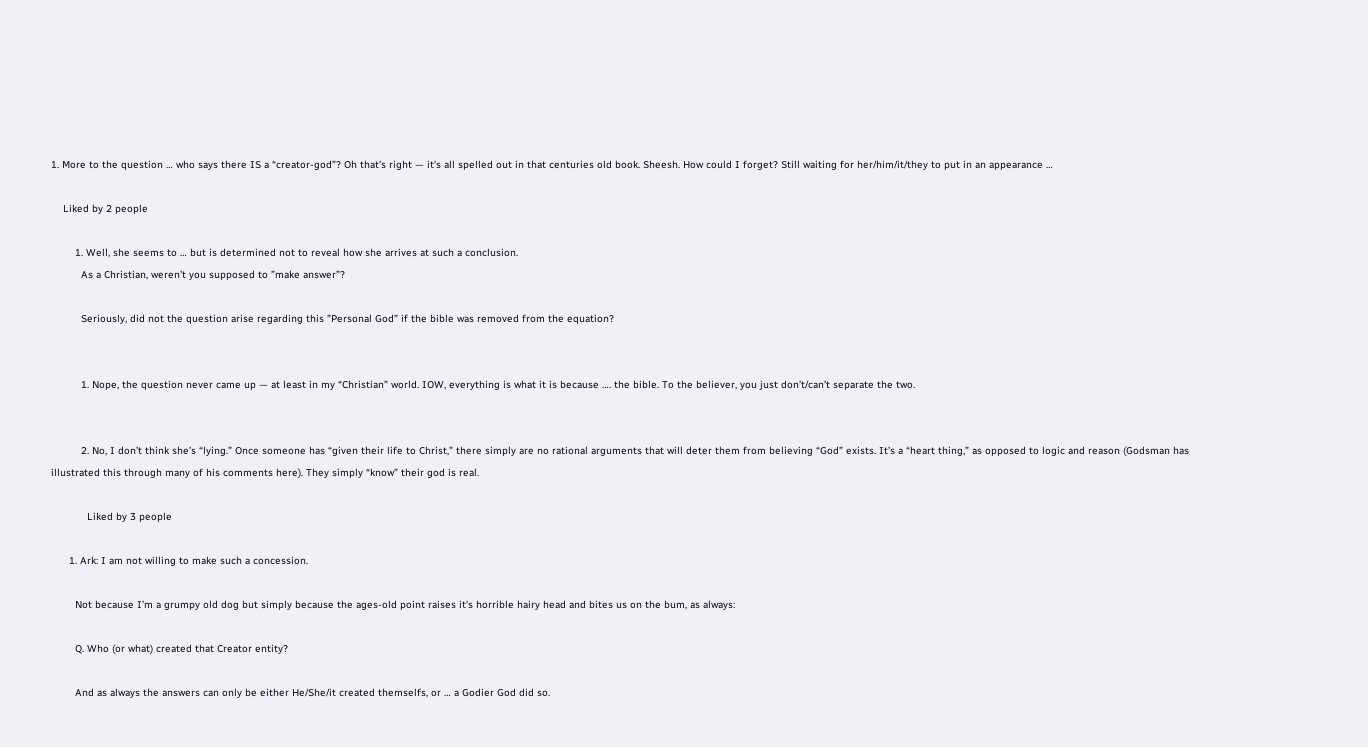1. More to the question … who says there IS a “creator-god”? Oh that’s right — it’s all spelled out in that centuries old book. Sheesh. How could I forget? Still waiting for her/him/it/they to put in an appearance …

    Liked by 2 people

        1. Well, she seems to … but is determined not to reveal how she arrives at such a conclusion.
          As a Christian, weren’t you supposed to ”make answer”?

          Seriously, did not the question arise regarding this ”Personal God” if the bible was removed from the equation?


          1. Nope, the question never came up — at least in my “Christian” world. IOW, everything is what it is because …. the bible. To the believer, you just don’t/can’t separate the two.


          2. No, I don’t think she’s “lying.” Once someone has “given their life to Christ,” there simply are no rational arguments that will deter them from believing “God” exists. It’s a “heart thing,” as opposed to logic and reason (Godsman has illustrated this through many of his comments here). They simply “know” their god is real.

            Liked by 3 people

      1. Ark: I am not willing to make such a concession.

        Not because I’m a grumpy old dog but simply because the ages-old point raises it’s horrible hairy head and bites us on the bum, as always:

        Q. Who (or what) created that Creator entity?

        And as always the answers can only be either He/She/it created themselfs, or … a Godier God did so.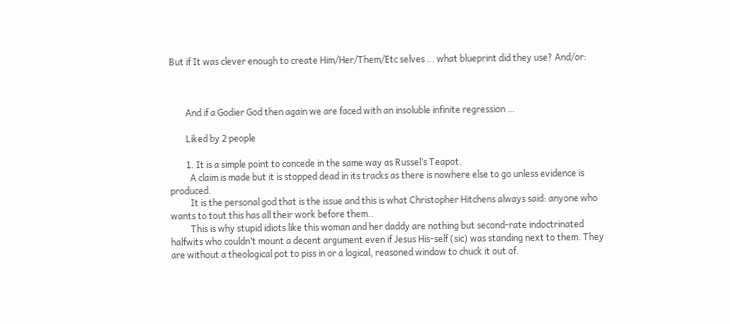But if It was clever enough to create Him/Her/Them/Etc selves … what blueprint did they use? And/or:



        And if a Godier God then again we are faced with an insoluble infinite regression …

        Liked by 2 people

        1. It is a simple point to concede in the same way as Russel’s Teapot.
          A claim is made but it is stopped dead in its tracks as there is nowhere else to go unless evidence is produced.
          It is the personal god that is the issue and this is what Christopher Hitchens always said: anyone who wants to tout this has all their work before them..
          This is why stupid idiots like this woman and her daddy are nothing but second-rate indoctrinated halfwits who couldn’t mount a decent argument even if Jesus His-self (sic) was standing next to them. They are without a theological pot to piss in or a logical, reasoned window to chuck it out of.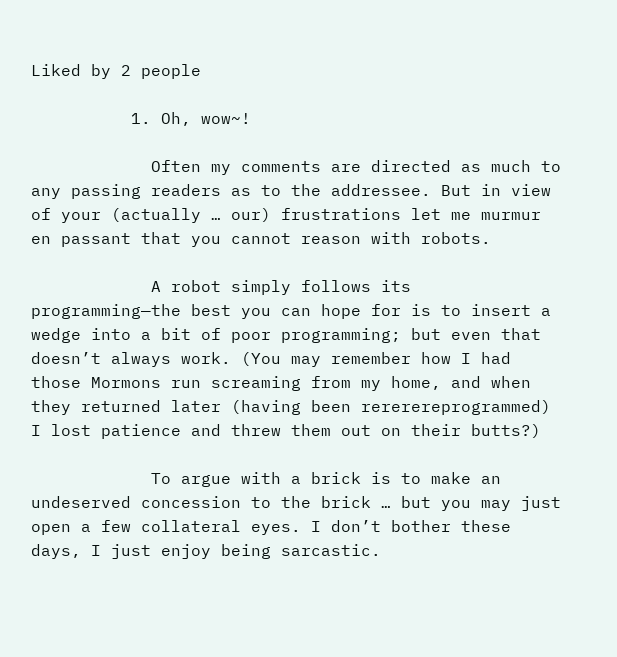Liked by 2 people

          1. Oh, wow~!

            Often my comments are directed as much to any passing readers as to the addressee. But in view of your (actually … our) frustrations let me murmur en passant that you cannot reason with robots.

            A robot simply follows its programming—the best you can hope for is to insert a wedge into a bit of poor programming; but even that doesn’t always work. (You may remember how I had those Mormons run screaming from my home, and when they returned later (having been rererereprogrammed) I lost patience and threw them out on their butts?)

            To argue with a brick is to make an undeserved concession to the brick … but you may just open a few collateral eyes. I don’t bother these days, I just enjoy being sarcastic.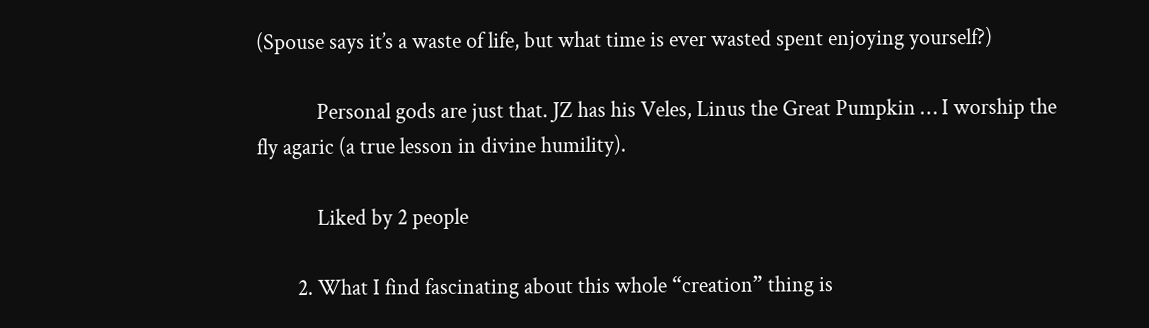(Spouse says it’s a waste of life, but what time is ever wasted spent enjoying yourself?)

            Personal gods are just that. JZ has his Veles, Linus the Great Pumpkin … I worship the fly agaric (a true lesson in divine humility).

            Liked by 2 people

        2. What I find fascinating about this whole “creation” thing is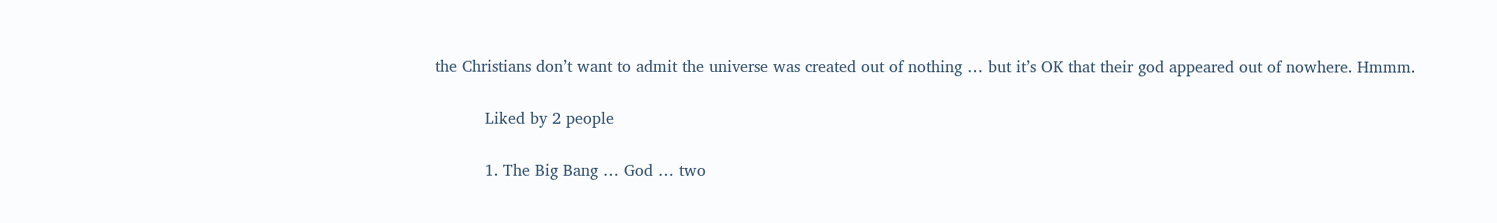the Christians don’t want to admit the universe was created out of nothing … but it’s OK that their god appeared out of nowhere. Hmmm.

          Liked by 2 people

          1. The Big Bang … God … two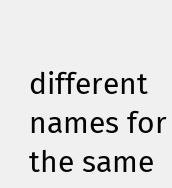different names for the same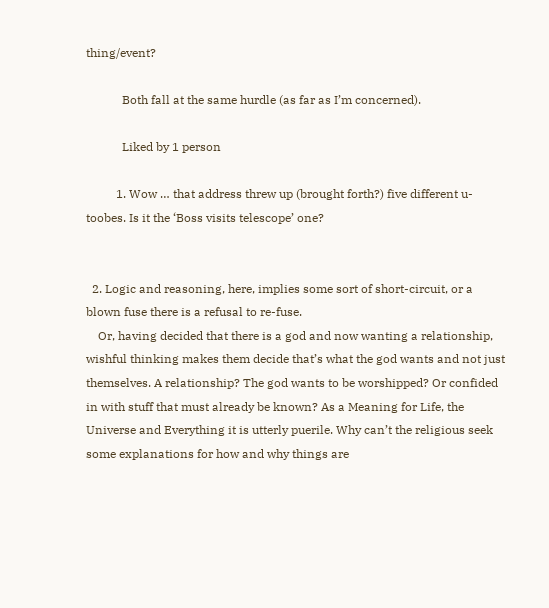thing/event?

            Both fall at the same hurdle (as far as I’m concerned).

            Liked by 1 person

          1. Wow … that address threw up (brought forth?) five different u-toobes. Is it the ‘Boss visits telescope’ one?


  2. Logic and reasoning, here, implies some sort of short-circuit, or a blown fuse there is a refusal to re-fuse.
    Or, having decided that there is a god and now wanting a relationship, wishful thinking makes them decide that’s what the god wants and not just themselves. A relationship? The god wants to be worshipped? Or confided in with stuff that must already be known? As a Meaning for Life, the Universe and Everything it is utterly puerile. Why can’t the religious seek some explanations for how and why things are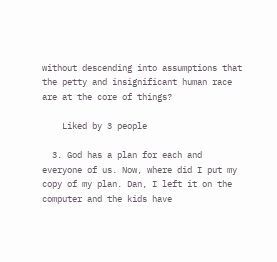without descending into assumptions that the petty and insignificant human race are at the core of things?

    Liked by 3 people

  3. God has a plan for each and everyone of us. Now, where did I put my copy of my plan. Dan, I left it on the computer and the kids have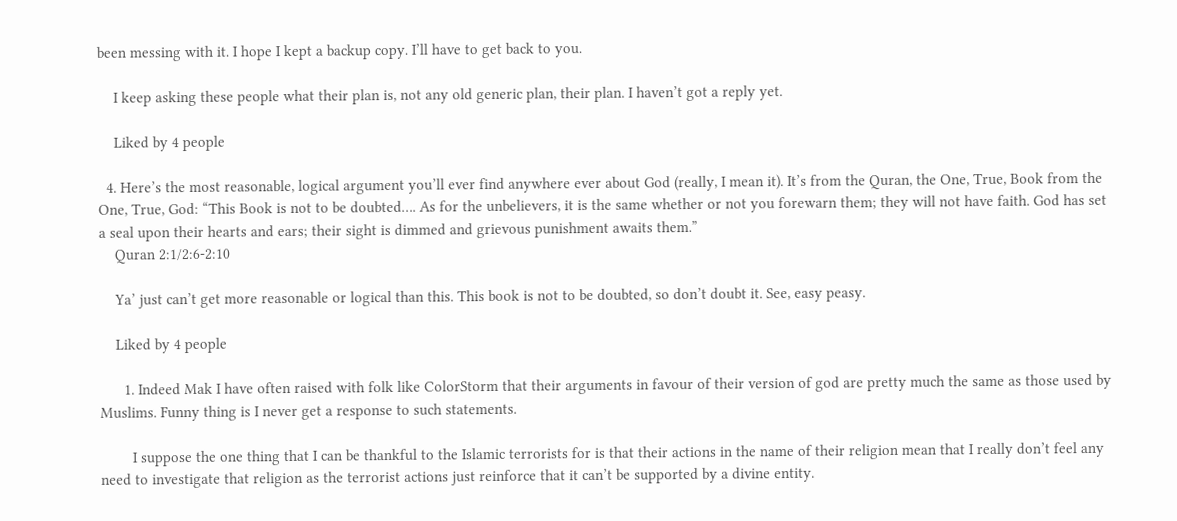been messing with it. I hope I kept a backup copy. I’ll have to get back to you.

    I keep asking these people what their plan is, not any old generic plan, their plan. I haven’t got a reply yet.

    Liked by 4 people

  4. Here’s the most reasonable, logical argument you’ll ever find anywhere ever about God (really, I mean it). It’s from the Quran, the One, True, Book from the One, True, God: “This Book is not to be doubted…. As for the unbelievers, it is the same whether or not you forewarn them; they will not have faith. God has set a seal upon their hearts and ears; their sight is dimmed and grievous punishment awaits them.”
    Quran 2:1/2:6-2:10

    Ya’ just can’t get more reasonable or logical than this. This book is not to be doubted, so don’t doubt it. See, easy peasy.

    Liked by 4 people

      1. Indeed Mak I have often raised with folk like ColorStorm that their arguments in favour of their version of god are pretty much the same as those used by Muslims. Funny thing is I never get a response to such statements.

        I suppose the one thing that I can be thankful to the Islamic terrorists for is that their actions in the name of their religion mean that I really don’t feel any need to investigate that religion as the terrorist actions just reinforce that it can’t be supported by a divine entity.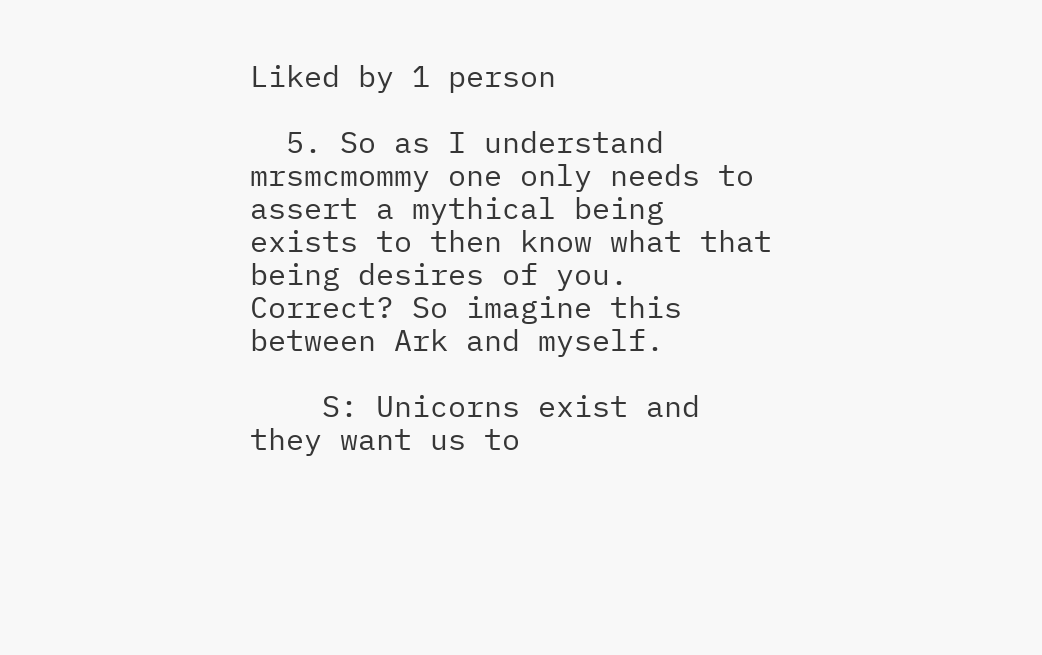Liked by 1 person

  5. So as I understand mrsmcmommy one only needs to assert a mythical being exists to then know what that being desires of you. Correct? So imagine this between Ark and myself.

    S: Unicorns exist and they want us to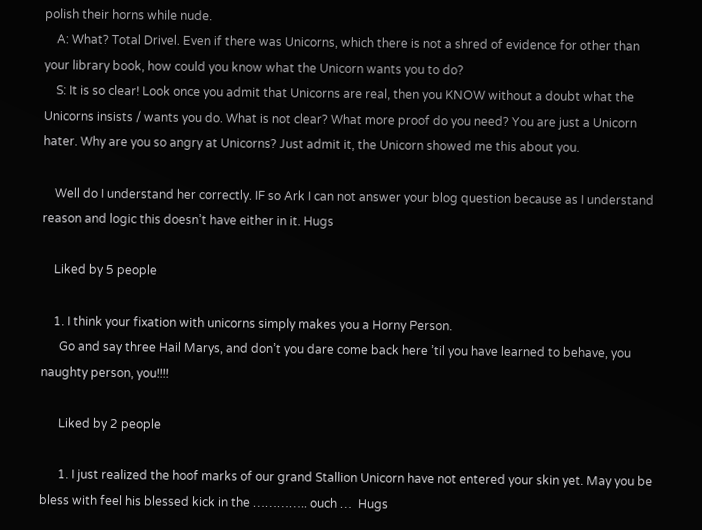polish their horns while nude.
    A: What? Total Drivel. Even if there was Unicorns, which there is not a shred of evidence for other than your library book, how could you know what the Unicorn wants you to do?
    S: It is so clear! Look once you admit that Unicorns are real, then you KNOW without a doubt what the Unicorns insists / wants you do. What is not clear? What more proof do you need? You are just a Unicorn hater. Why are you so angry at Unicorns? Just admit it, the Unicorn showed me this about you.

    Well do I understand her correctly. IF so Ark I can not answer your blog question because as I understand reason and logic this doesn’t have either in it. Hugs

    Liked by 5 people

    1. I think your fixation with unicorns simply makes you a Horny Person.
      Go and say three Hail Marys, and don’t you dare come back here ’til you have learned to behave, you naughty person, you!!!!

      Liked by 2 people

      1. I just realized the hoof marks of our grand Stallion Unicorn have not entered your skin yet. May you be bless with feel his blessed kick in the ………….. ouch …  Hugs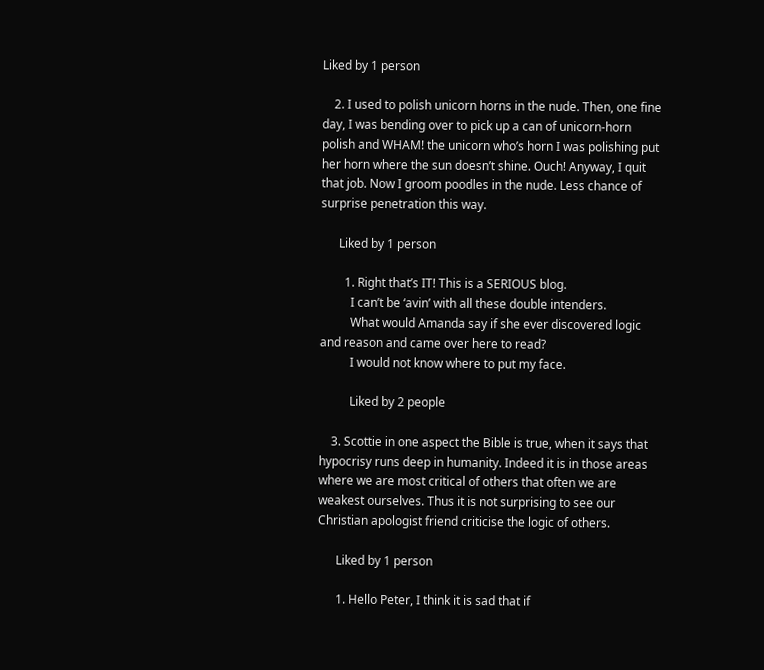Liked by 1 person

    2. I used to polish unicorn horns in the nude. Then, one fine day, I was bending over to pick up a can of unicorn-horn polish and WHAM! the unicorn who’s horn I was polishing put her horn where the sun doesn’t shine. Ouch! Anyway, I quit that job. Now I groom poodles in the nude. Less chance of surprise penetration this way.

      Liked by 1 person

        1. Right that’s IT! This is a SERIOUS blog.
          I can’t be ‘avin’ with all these double intenders.
          What would Amanda say if she ever discovered logic and reason and came over here to read?
          I would not know where to put my face.

          Liked by 2 people

    3. Scottie in one aspect the Bible is true, when it says that hypocrisy runs deep in humanity. Indeed it is in those areas where we are most critical of others that often we are weakest ourselves. Thus it is not surprising to see our Christian apologist friend criticise the logic of others.

      Liked by 1 person

      1. Hello Peter, I think it is sad that if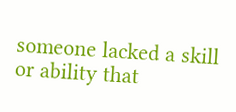someone lacked a skill or ability that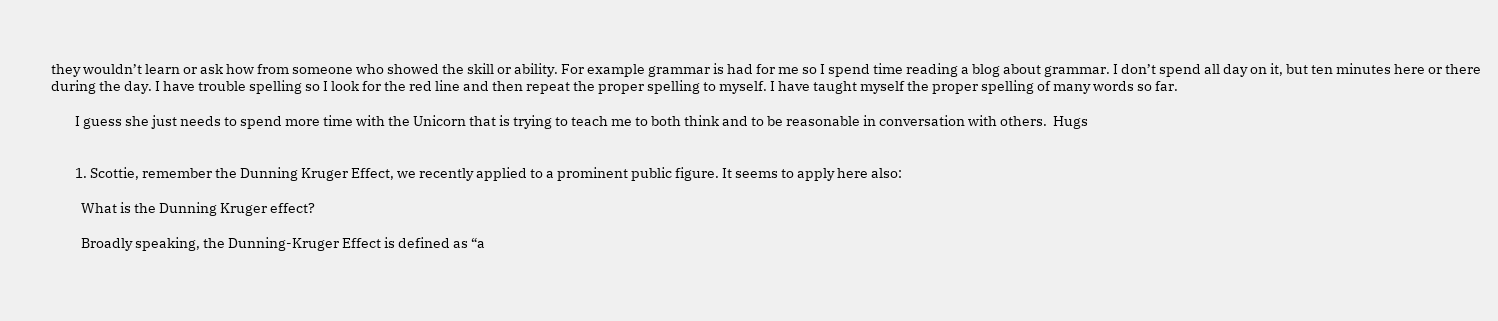they wouldn’t learn or ask how from someone who showed the skill or ability. For example grammar is had for me so I spend time reading a blog about grammar. I don’t spend all day on it, but ten minutes here or there during the day. I have trouble spelling so I look for the red line and then repeat the proper spelling to myself. I have taught myself the proper spelling of many words so far.

        I guess she just needs to spend more time with the Unicorn that is trying to teach me to both think and to be reasonable in conversation with others.  Hugs


        1. Scottie, remember the Dunning Kruger Effect, we recently applied to a prominent public figure. It seems to apply here also:

          What is the Dunning Kruger effect?

          Broadly speaking, the Dunning-Kruger Effect is defined as “a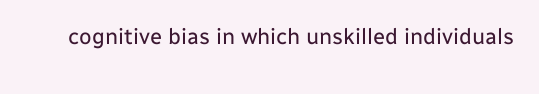cognitive bias in which unskilled individuals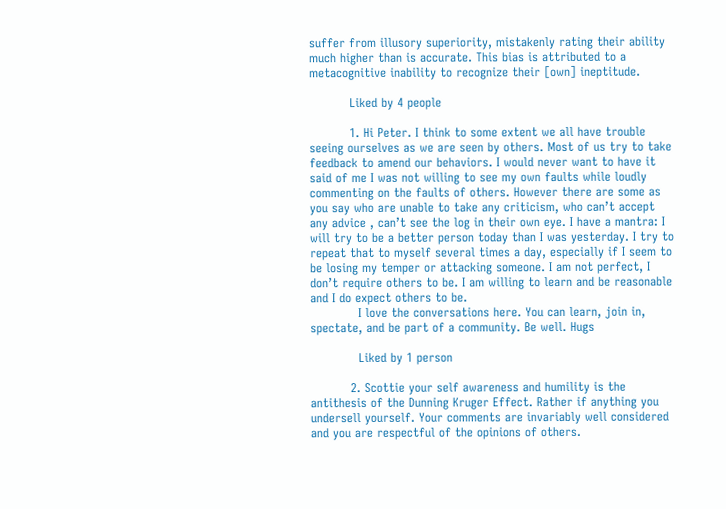suffer from illusory superiority, mistakenly rating their ability much higher than is accurate. This bias is attributed to a metacognitive inability to recognize their [own] ineptitude.

          Liked by 4 people

          1. Hi Peter. I think to some extent we all have trouble seeing ourselves as we are seen by others. Most of us try to take feedback to amend our behaviors. I would never want to have it said of me I was not willing to see my own faults while loudly commenting on the faults of others. However there are some as you say who are unable to take any criticism, who can’t accept any advice , can’t see the log in their own eye. I have a mantra: I will try to be a better person today than I was yesterday. I try to repeat that to myself several times a day, especially if I seem to be losing my temper or attacking someone. I am not perfect, I don’t require others to be. I am willing to learn and be reasonable and I do expect others to be.
            I love the conversations here. You can learn, join in, spectate, and be part of a community. Be well. Hugs

            Liked by 1 person

          2. Scottie your self awareness and humility is the antithesis of the Dunning Kruger Effect. Rather if anything you undersell yourself. Your comments are invariably well considered and you are respectful of the opinions of others.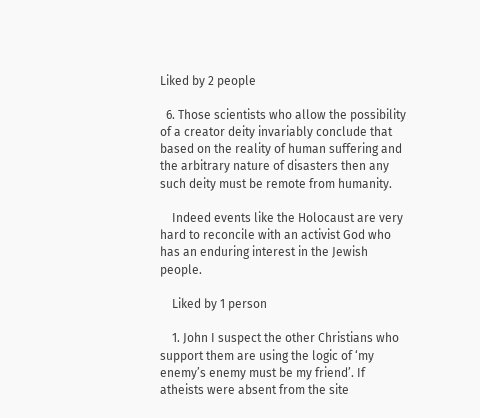Liked by 2 people

  6. Those scientists who allow the possibility of a creator deity invariably conclude that based on the reality of human suffering and the arbitrary nature of disasters then any such deity must be remote from humanity.

    Indeed events like the Holocaust are very hard to reconcile with an activist God who has an enduring interest in the Jewish people.

    Liked by 1 person

    1. John I suspect the other Christians who support them are using the logic of ‘my enemy’s enemy must be my friend’. If atheists were absent from the site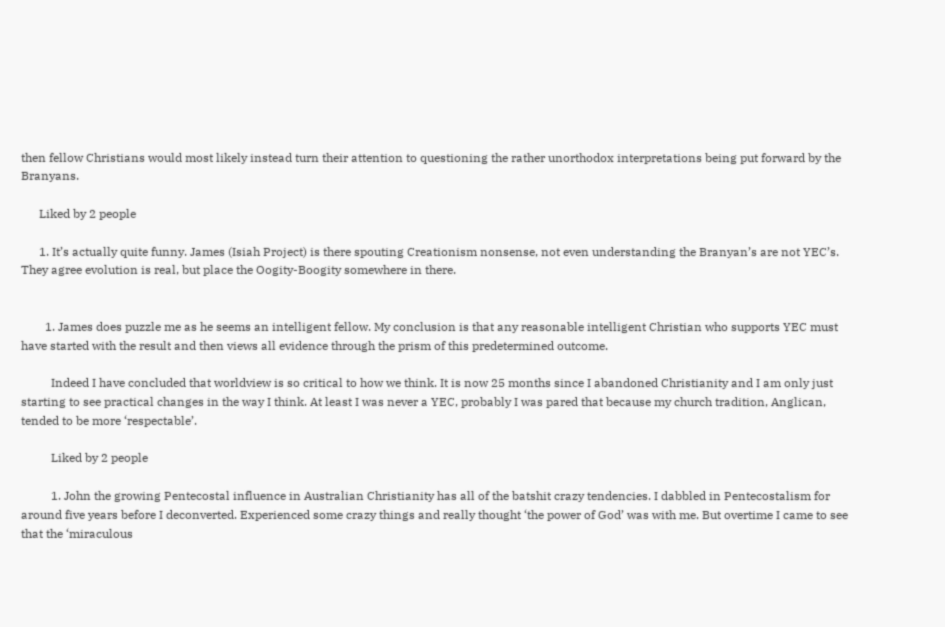then fellow Christians would most likely instead turn their attention to questioning the rather unorthodox interpretations being put forward by the Branyans.

      Liked by 2 people

      1. It’s actually quite funny. James (Isiah Project) is there spouting Creationism nonsense, not even understanding the Branyan’s are not YEC’s. They agree evolution is real, but place the Oogity-Boogity somewhere in there.


        1. James does puzzle me as he seems an intelligent fellow. My conclusion is that any reasonable intelligent Christian who supports YEC must have started with the result and then views all evidence through the prism of this predetermined outcome.

          Indeed I have concluded that worldview is so critical to how we think. It is now 25 months since I abandoned Christianity and I am only just starting to see practical changes in the way I think. At least I was never a YEC, probably I was pared that because my church tradition, Anglican, tended to be more ‘respectable’.

          Liked by 2 people

          1. John the growing Pentecostal influence in Australian Christianity has all of the batshit crazy tendencies. I dabbled in Pentecostalism for around five years before I deconverted. Experienced some crazy things and really thought ‘the power of God’ was with me. But overtime I came to see that the ‘miraculous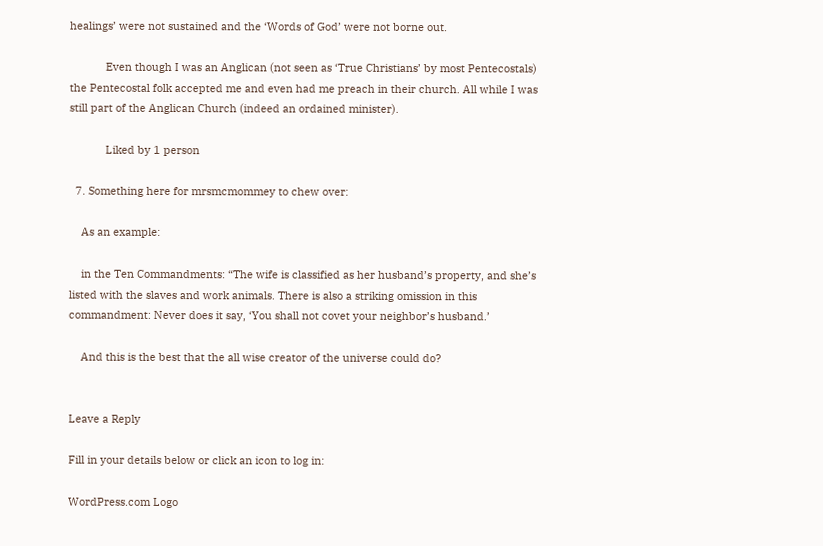healings’ were not sustained and the ‘Words of God’ were not borne out.

            Even though I was an Anglican (not seen as ‘True Christians’ by most Pentecostals) the Pentecostal folk accepted me and even had me preach in their church. All while I was still part of the Anglican Church (indeed an ordained minister).

            Liked by 1 person

  7. Something here for mrsmcmommey to chew over:

    As an example:

    in the Ten Commandments: “The wife is classified as her husband’s property, and she’s listed with the slaves and work animals. There is also a striking omission in this commandment: Never does it say, ‘You shall not covet your neighbor’s husband.’

    And this is the best that the all wise creator of the universe could do?


Leave a Reply

Fill in your details below or click an icon to log in:

WordPress.com Logo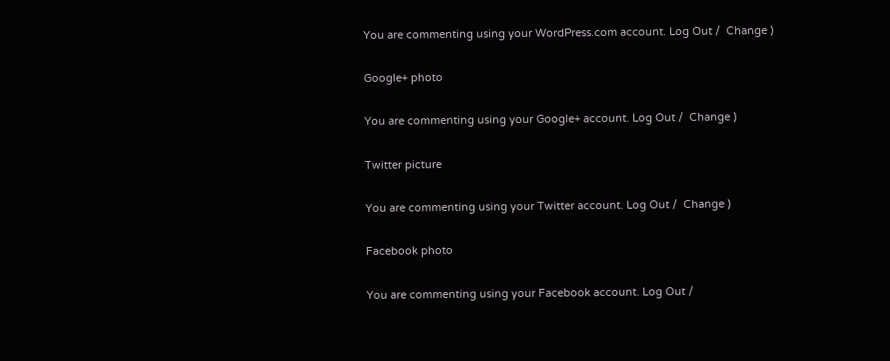You are commenting using your WordPress.com account. Log Out /  Change )

Google+ photo

You are commenting using your Google+ account. Log Out /  Change )

Twitter picture

You are commenting using your Twitter account. Log Out /  Change )

Facebook photo

You are commenting using your Facebook account. Log Out /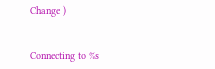Change )


Connecting to %s